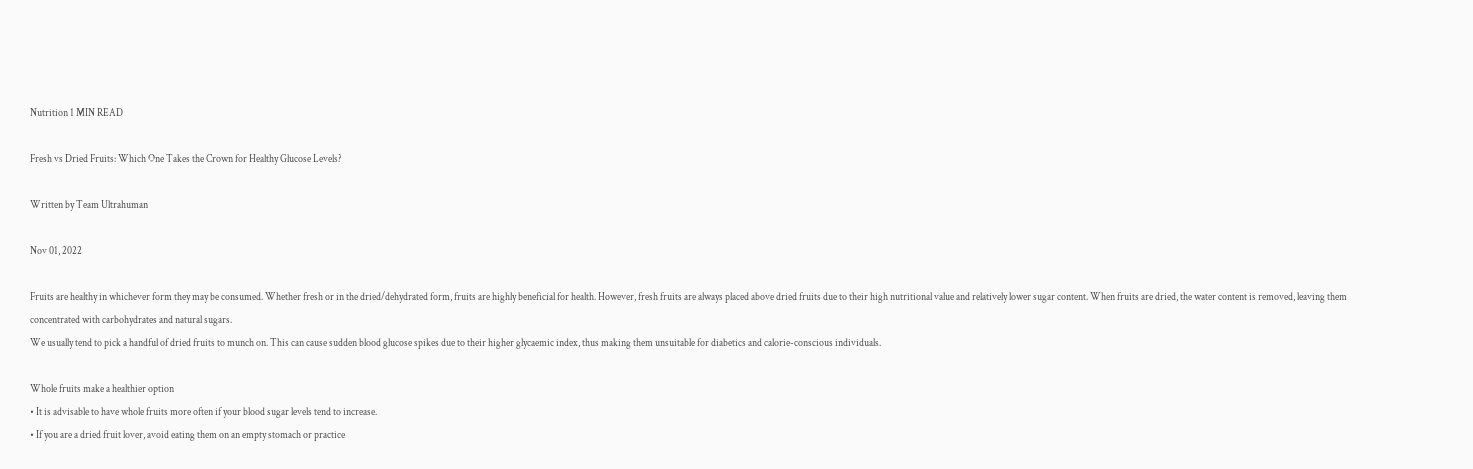Nutrition 1 MIN READ

Fresh vs Dried Fruits: Which One Takes the Crown for Healthy Glucose Levels?

Written by Team Ultrahuman

Nov 01, 2022

Fruits are healthy in whichever form they may be consumed. Whether fresh or in the dried/dehydrated form, fruits are highly beneficial for health. However, fresh fruits are always placed above dried fruits due to their high nutritional value and relatively lower sugar content. When fruits are dried, the water content is removed, leaving them concentrated with carbohydrates and natural sugars.
We usually tend to pick a handful of dried fruits to munch on. This can cause sudden blood glucose spikes due to their higher glycaemic index, thus making them unsuitable for diabetics and calorie-conscious individuals.

Whole fruits make a healthier option
• It is advisable to have whole fruits more often if your blood sugar levels tend to increase.
• If you are a dried fruit lover, avoid eating them on an empty stomach or practice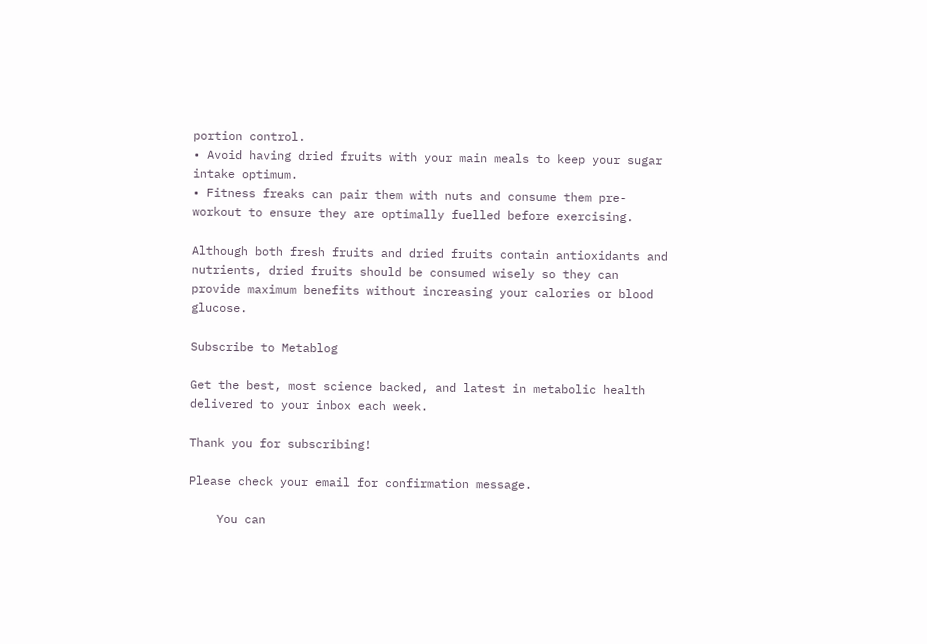portion control.
• Avoid having dried fruits with your main meals to keep your sugar intake optimum.
• Fitness freaks can pair them with nuts and consume them pre-workout to ensure they are optimally fuelled before exercising.

Although both fresh fruits and dried fruits contain antioxidants and nutrients, dried fruits should be consumed wisely so they can provide maximum benefits without increasing your calories or blood glucose.

Subscribe to Metablog

Get the best, most science backed, and latest in metabolic health delivered to your inbox each week.

Thank you for subscribing!

Please check your email for confirmation message.

    You can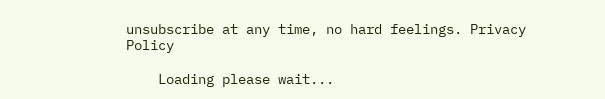unsubscribe at any time, no hard feelings. Privacy Policy

    Loading please wait...